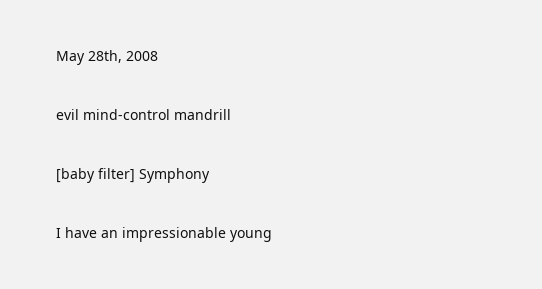May 28th, 2008

evil mind-control mandrill

[baby filter] Symphony

I have an impressionable young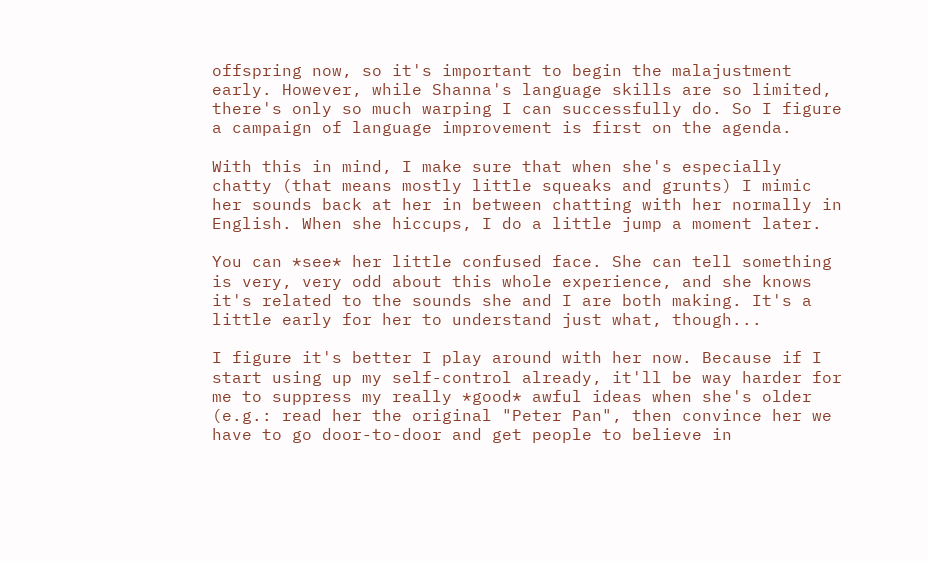offspring now, so it's important to begin the malajustment early. However, while Shanna's language skills are so limited, there's only so much warping I can successfully do. So I figure a campaign of language improvement is first on the agenda.

With this in mind, I make sure that when she's especially chatty (that means mostly little squeaks and grunts) I mimic her sounds back at her in between chatting with her normally in English. When she hiccups, I do a little jump a moment later.

You can *see* her little confused face. She can tell something is very, very odd about this whole experience, and she knows it's related to the sounds she and I are both making. It's a little early for her to understand just what, though...

I figure it's better I play around with her now. Because if I start using up my self-control already, it'll be way harder for me to suppress my really *good* awful ideas when she's older (e.g.: read her the original "Peter Pan", then convince her we have to go door-to-door and get people to believe in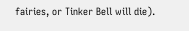fairies, or Tinker Bell will die).